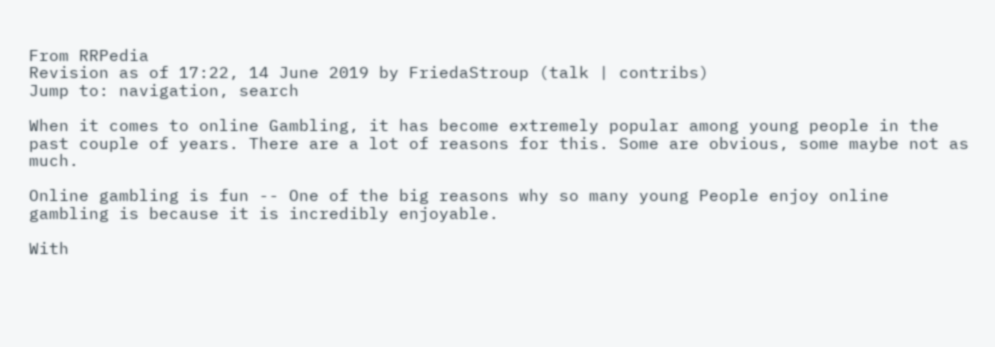From RRPedia
Revision as of 17:22, 14 June 2019 by FriedaStroup (talk | contribs)
Jump to: navigation, search

When it comes to online Gambling, it has become extremely popular among young people in the past couple of years. There are a lot of reasons for this. Some are obvious, some maybe not as much.

Online gambling is fun -- One of the big reasons why so many young People enjoy online gambling is because it is incredibly enjoyable.

With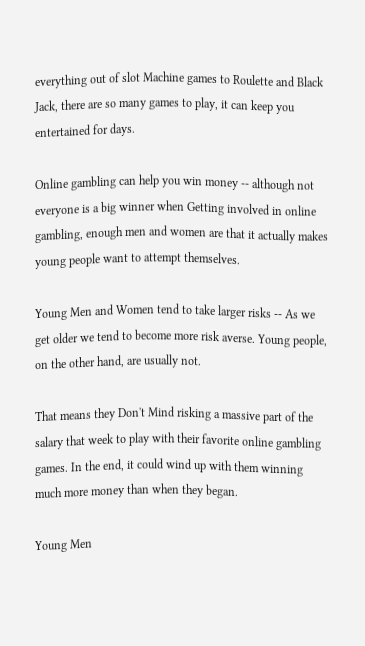everything out of slot Machine games to Roulette and Black Jack, there are so many games to play, it can keep you entertained for days.

Online gambling can help you win money -- although not everyone is a big winner when Getting involved in online gambling, enough men and women are that it actually makes young people want to attempt themselves.

Young Men and Women tend to take larger risks -- As we get older we tend to become more risk averse. Young people, on the other hand, are usually not.

That means they Don't Mind risking a massive part of the salary that week to play with their favorite online gambling games. In the end, it could wind up with them winning much more money than when they began.

Young Men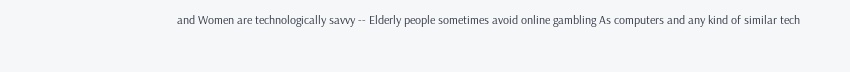and Women are technologically savvy -- Elderly people sometimes avoid online gambling As computers and any kind of similar tech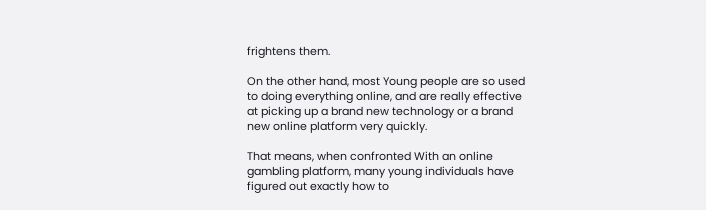frightens them.

On the other hand, most Young people are so used to doing everything online, and are really effective at picking up a brand new technology or a brand new online platform very quickly.

That means, when confronted With an online gambling platform, many young individuals have figured out exactly how to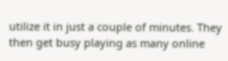utilize it in just a couple of minutes. They then get busy playing as many online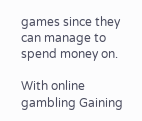games since they can manage to spend money on.

With online gambling Gaining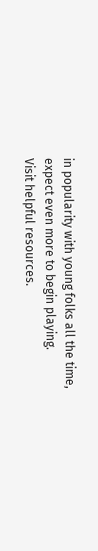in popularity with young folks all the time, expect even more to begin playing.
Visit helpful resources.